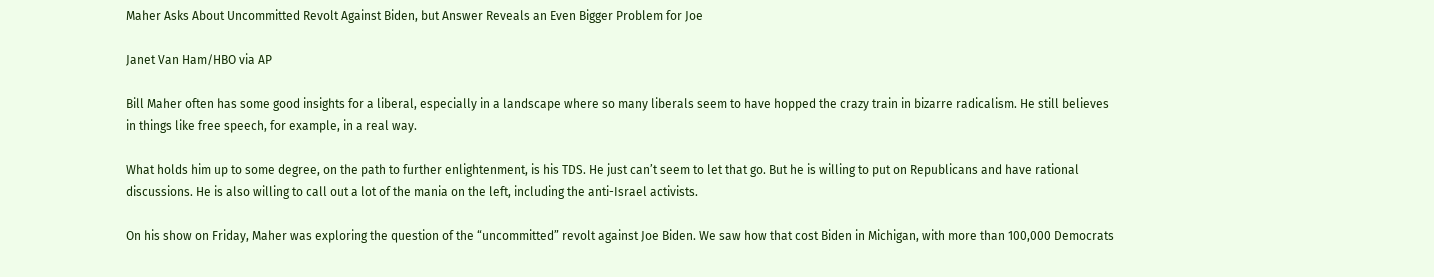Maher Asks About Uncommitted Revolt Against Biden, but Answer Reveals an Even Bigger Problem for Joe

Janet Van Ham/HBO via AP

Bill Maher often has some good insights for a liberal, especially in a landscape where so many liberals seem to have hopped the crazy train in bizarre radicalism. He still believes in things like free speech, for example, in a real way.

What holds him up to some degree, on the path to further enlightenment, is his TDS. He just can’t seem to let that go. But he is willing to put on Republicans and have rational discussions. He is also willing to call out a lot of the mania on the left, including the anti-Israel activists.

On his show on Friday, Maher was exploring the question of the “uncommitted” revolt against Joe Biden. We saw how that cost Biden in Michigan, with more than 100,000 Democrats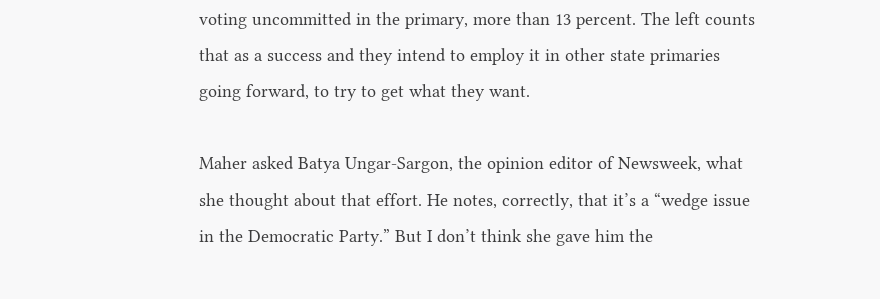voting uncommitted in the primary, more than 13 percent. The left counts that as a success and they intend to employ it in other state primaries going forward, to try to get what they want.

Maher asked Batya Ungar-Sargon, the opinion editor of Newsweek, what she thought about that effort. He notes, correctly, that it’s a “wedge issue in the Democratic Party.” But I don’t think she gave him the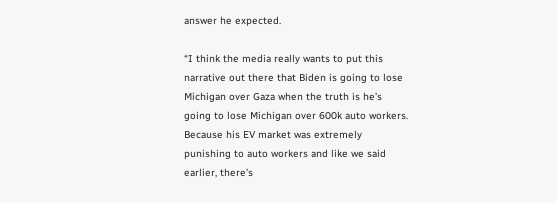answer he expected.

“I think the media really wants to put this narrative out there that Biden is going to lose Michigan over Gaza when the truth is he’s going to lose Michigan over 600k auto workers. Because his EV market was extremely punishing to auto workers and like we said earlier, there’s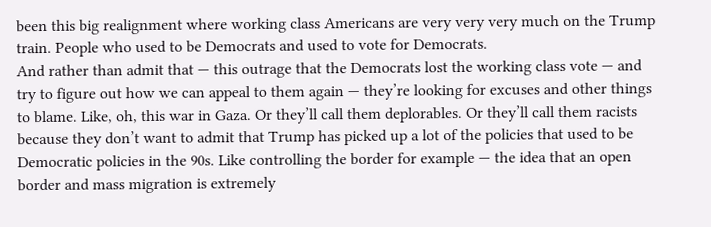been this big realignment where working class Americans are very very very much on the Trump train. People who used to be Democrats and used to vote for Democrats.
And rather than admit that — this outrage that the Democrats lost the working class vote — and try to figure out how we can appeal to them again — they’re looking for excuses and other things to blame. Like, oh, this war in Gaza. Or they’ll call them deplorables. Or they’ll call them racists because they don’t want to admit that Trump has picked up a lot of the policies that used to be Democratic policies in the 90s. Like controlling the border for example — the idea that an open border and mass migration is extremely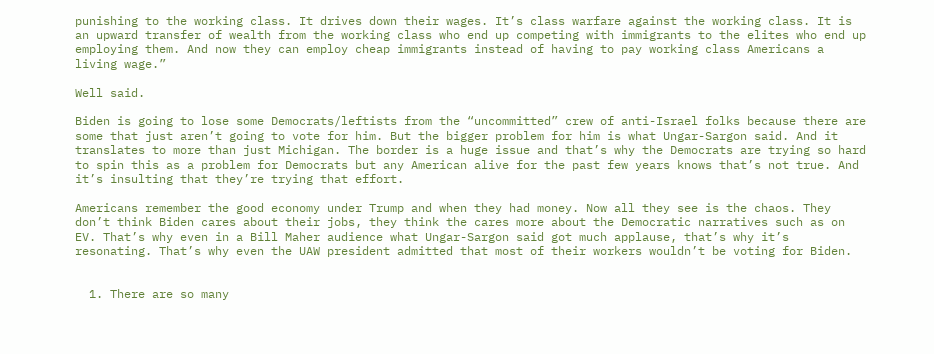punishing to the working class. It drives down their wages. It’s class warfare against the working class. It is an upward transfer of wealth from the working class who end up competing with immigrants to the elites who end up employing them. And now they can employ cheap immigrants instead of having to pay working class Americans a living wage.”

Well said.

Biden is going to lose some Democrats/leftists from the “uncommitted” crew of anti-Israel folks because there are some that just aren’t going to vote for him. But the bigger problem for him is what Ungar-Sargon said. And it translates to more than just Michigan. The border is a huge issue and that’s why the Democrats are trying so hard to spin this as a problem for Democrats but any American alive for the past few years knows that’s not true. And it’s insulting that they’re trying that effort.

Americans remember the good economy under Trump and when they had money. Now all they see is the chaos. They don’t think Biden cares about their jobs, they think the cares more about the Democratic narratives such as on EV. That’s why even in a Bill Maher audience what Ungar-Sargon said got much applause, that’s why it’s resonating. That’s why even the UAW president admitted that most of their workers wouldn’t be voting for Biden.


  1. There are so many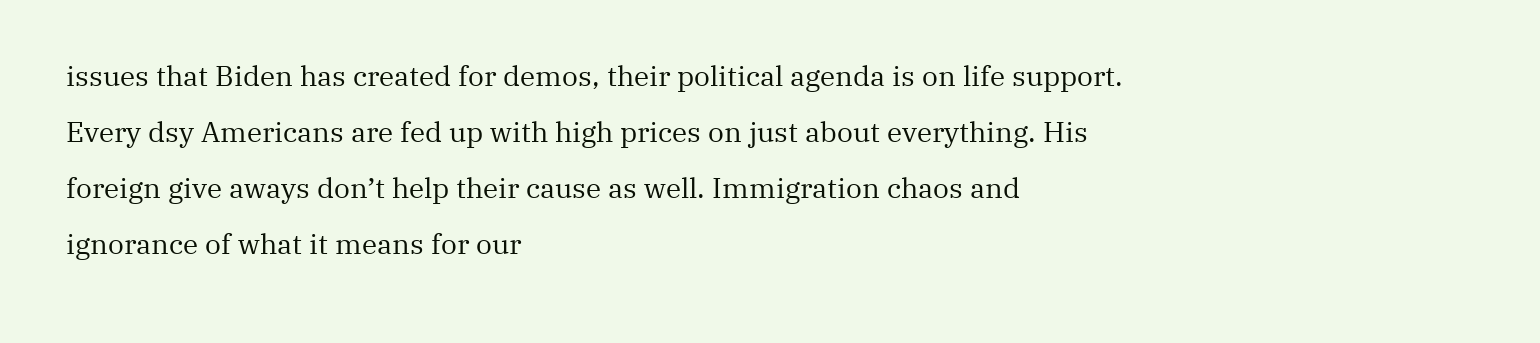issues that Biden has created for demos, their political agenda is on life support. Every dsy Americans are fed up with high prices on just about everything. His foreign give aways don’t help their cause as well. Immigration chaos and ignorance of what it means for our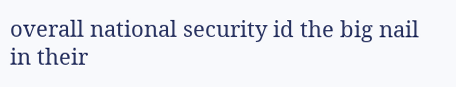overall national security id the big nail in their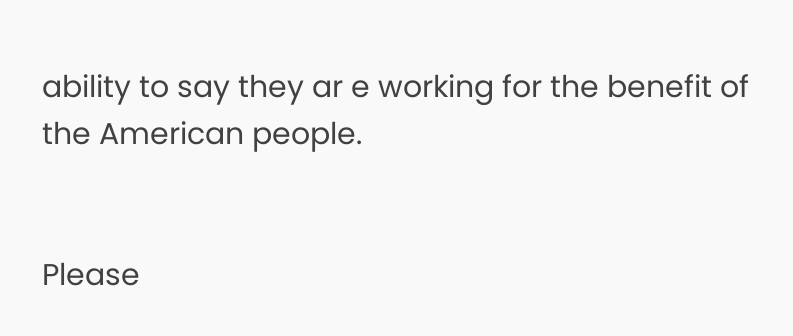ability to say they ar e working for the benefit of the American people.


Please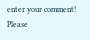enter your comment!
Please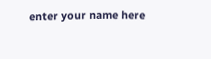enter your name here